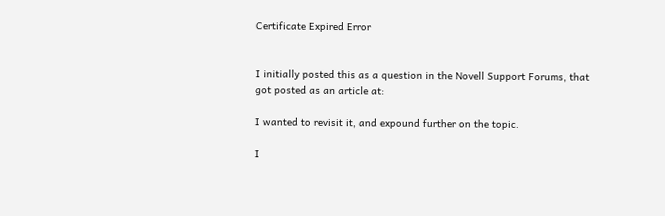Certificate Expired Error


I initially posted this as a question in the Novell Support Forums, that got posted as an article at:

I wanted to revisit it, and expound further on the topic.

I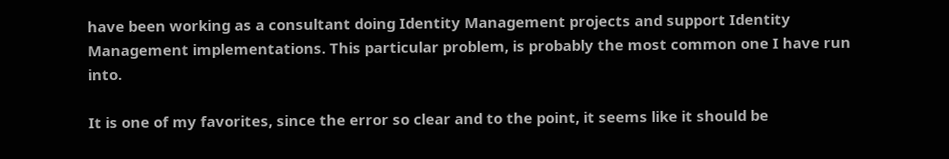have been working as a consultant doing Identity Management projects and support Identity Management implementations. This particular problem, is probably the most common one I have run into.

It is one of my favorites, since the error so clear and to the point, it seems like it should be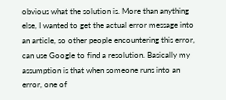obvious what the solution is. More than anything else, I wanted to get the actual error message into an article, so other people encountering this error, can use Google to find a resolution. Basically my assumption is that when someone runs into an error, one of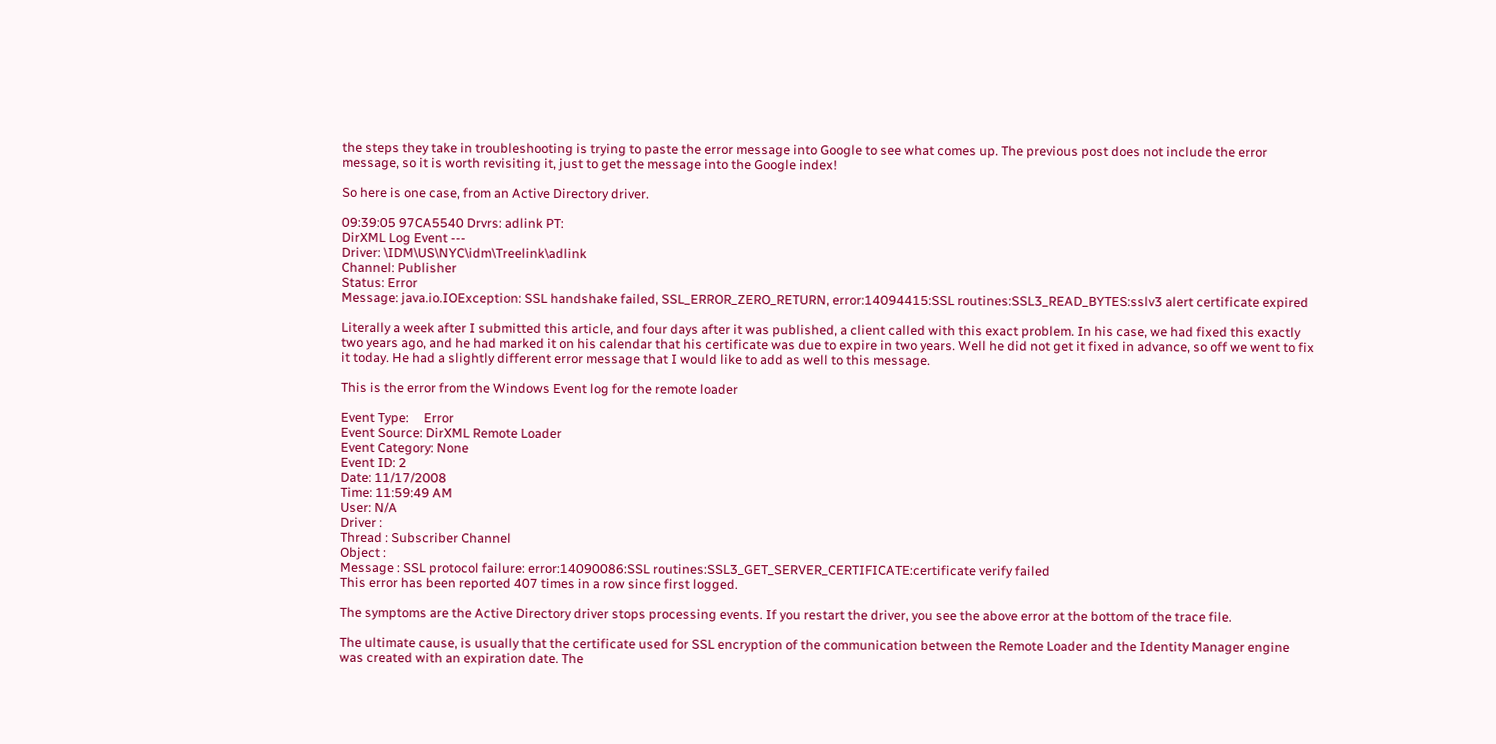the steps they take in troubleshooting is trying to paste the error message into Google to see what comes up. The previous post does not include the error message, so it is worth revisiting it, just to get the message into the Google index!

So here is one case, from an Active Directory driver.

09:39:05 97CA5540 Drvrs: adlink PT:
DirXML Log Event ---
Driver: \IDM\US\NYC\idm\Treelink\adlink
Channel: Publisher
Status: Error
Message: java.io.IOException: SSL handshake failed, SSL_ERROR_ZERO_RETURN, error:14094415:SSL routines:SSL3_READ_BYTES:sslv3 alert certificate expired

Literally a week after I submitted this article, and four days after it was published, a client called with this exact problem. In his case, we had fixed this exactly two years ago, and he had marked it on his calendar that his certificate was due to expire in two years. Well he did not get it fixed in advance, so off we went to fix it today. He had a slightly different error message that I would like to add as well to this message.

This is the error from the Windows Event log for the remote loader

Event Type:     Error
Event Source: DirXML Remote Loader
Event Category: None
Event ID: 2
Date: 11/17/2008
Time: 11:59:49 AM
User: N/A
Driver :
Thread : Subscriber Channel
Object :
Message : SSL protocol failure: error:14090086:SSL routines:SSL3_GET_SERVER_CERTIFICATE:certificate verify failed
This error has been reported 407 times in a row since first logged.

The symptoms are the Active Directory driver stops processing events. If you restart the driver, you see the above error at the bottom of the trace file.

The ultimate cause, is usually that the certificate used for SSL encryption of the communication between the Remote Loader and the Identity Manager engine was created with an expiration date. The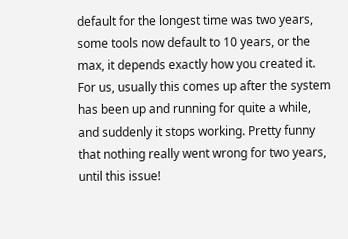default for the longest time was two years, some tools now default to 10 years, or the max, it depends exactly how you created it. For us, usually this comes up after the system has been up and running for quite a while, and suddenly it stops working. Pretty funny that nothing really went wrong for two years, until this issue!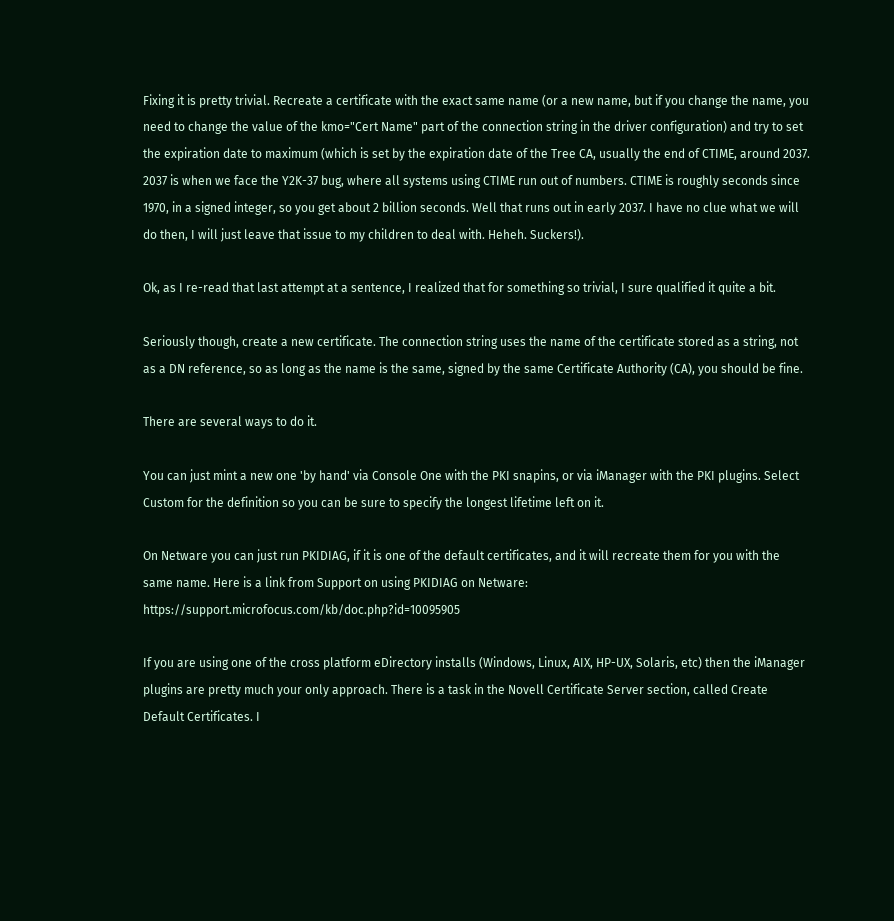Fixing it is pretty trivial. Recreate a certificate with the exact same name (or a new name, but if you change the name, you need to change the value of the kmo="Cert Name" part of the connection string in the driver configuration) and try to set the expiration date to maximum (which is set by the expiration date of the Tree CA, usually the end of CTIME, around 2037. 2037 is when we face the Y2K-37 bug, where all systems using CTIME run out of numbers. CTIME is roughly seconds since 1970, in a signed integer, so you get about 2 billion seconds. Well that runs out in early 2037. I have no clue what we will do then, I will just leave that issue to my children to deal with. Heheh. Suckers!).

Ok, as I re-read that last attempt at a sentence, I realized that for something so trivial, I sure qualified it quite a bit.

Seriously though, create a new certificate. The connection string uses the name of the certificate stored as a string, not as a DN reference, so as long as the name is the same, signed by the same Certificate Authority (CA), you should be fine.

There are several ways to do it.

You can just mint a new one 'by hand' via Console One with the PKI snapins, or via iManager with the PKI plugins. Select Custom for the definition so you can be sure to specify the longest lifetime left on it.

On Netware you can just run PKIDIAG, if it is one of the default certificates, and it will recreate them for you with the same name. Here is a link from Support on using PKIDIAG on Netware: https://support.microfocus.com/kb/doc.php?id=10095905

If you are using one of the cross platform eDirectory installs (Windows, Linux, AIX, HP-UX, Solaris, etc) then the iManager plugins are pretty much your only approach. There is a task in the Novell Certificate Server section, called Create Default Certificates. I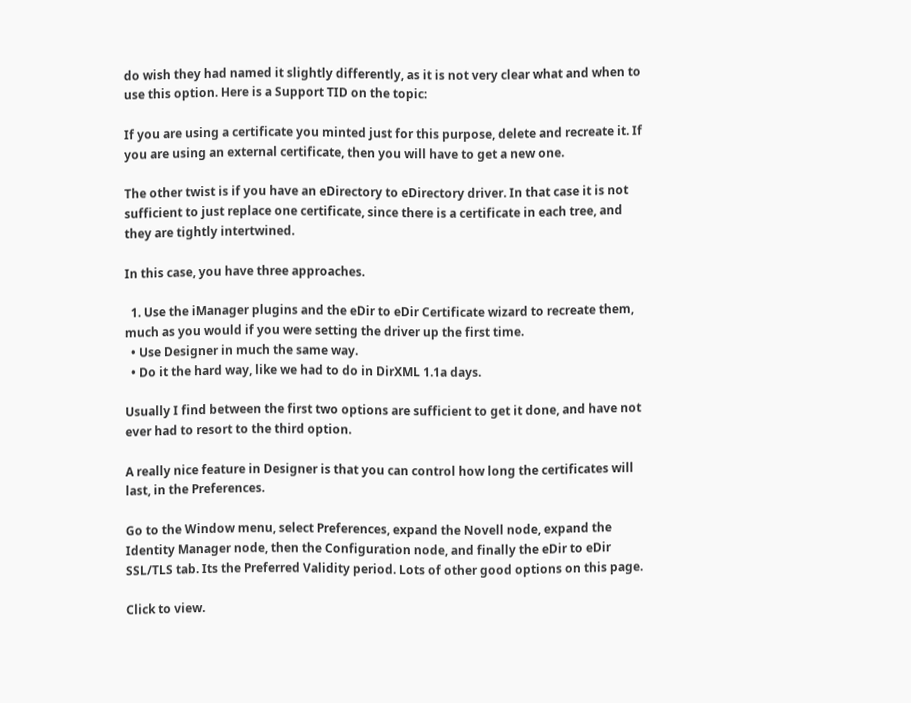do wish they had named it slightly differently, as it is not very clear what and when to use this option. Here is a Support TID on the topic:

If you are using a certificate you minted just for this purpose, delete and recreate it. If you are using an external certificate, then you will have to get a new one.

The other twist is if you have an eDirectory to eDirectory driver. In that case it is not sufficient to just replace one certificate, since there is a certificate in each tree, and they are tightly intertwined.

In this case, you have three approaches.

  1. Use the iManager plugins and the eDir to eDir Certificate wizard to recreate them, much as you would if you were setting the driver up the first time.
  • Use Designer in much the same way.
  • Do it the hard way, like we had to do in DirXML 1.1a days.

Usually I find between the first two options are sufficient to get it done, and have not ever had to resort to the third option.

A really nice feature in Designer is that you can control how long the certificates will last, in the Preferences.

Go to the Window menu, select Preferences, expand the Novell node, expand the Identity Manager node, then the Configuration node, and finally the eDir to eDir SSL/TLS tab. Its the Preferred Validity period. Lots of other good options on this page.

Click to view.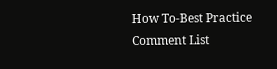How To-Best Practice
Comment List